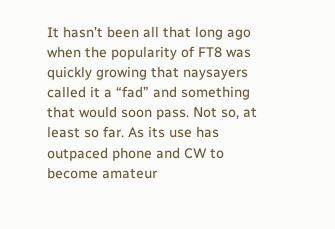It hasn’t been all that long ago when the popularity of FT8 was quickly growing that naysayers called it a “fad” and something that would soon pass. Not so, at least so far. As its use has outpaced phone and CW to become amateur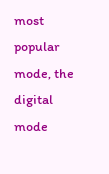most popular mode, the digital mode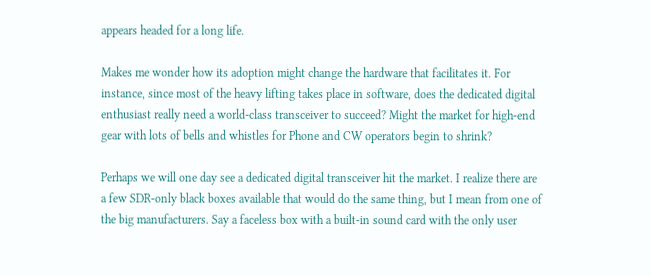appears headed for a long life.

Makes me wonder how its adoption might change the hardware that facilitates it. For instance, since most of the heavy lifting takes place in software, does the dedicated digital enthusiast really need a world-class transceiver to succeed? Might the market for high-end gear with lots of bells and whistles for Phone and CW operators begin to shrink?

Perhaps we will one day see a dedicated digital transceiver hit the market. I realize there are a few SDR-only black boxes available that would do the same thing, but I mean from one of the big manufacturers. Say a faceless box with a built-in sound card with the only user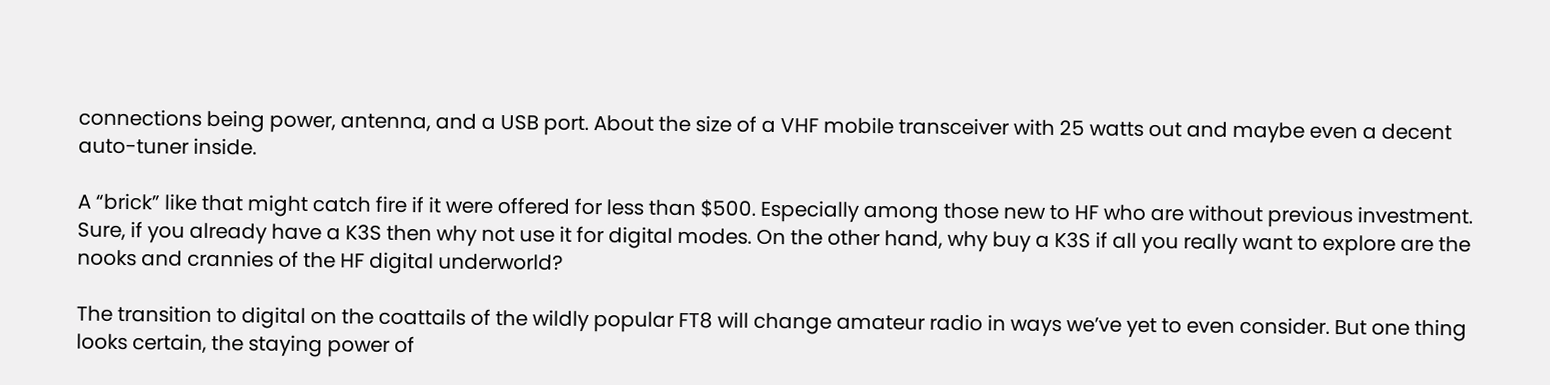connections being power, antenna, and a USB port. About the size of a VHF mobile transceiver with 25 watts out and maybe even a decent auto-tuner inside.

A “brick” like that might catch fire if it were offered for less than $500. Especially among those new to HF who are without previous investment. Sure, if you already have a K3S then why not use it for digital modes. On the other hand, why buy a K3S if all you really want to explore are the nooks and crannies of the HF digital underworld?

The transition to digital on the coattails of the wildly popular FT8 will change amateur radio in ways we’ve yet to even consider. But one thing looks certain, the staying power of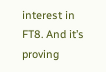interest in FT8. And it’s proving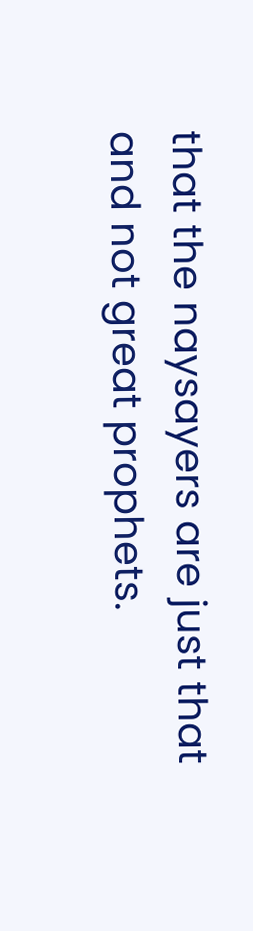that the naysayers are just that and not great prophets.